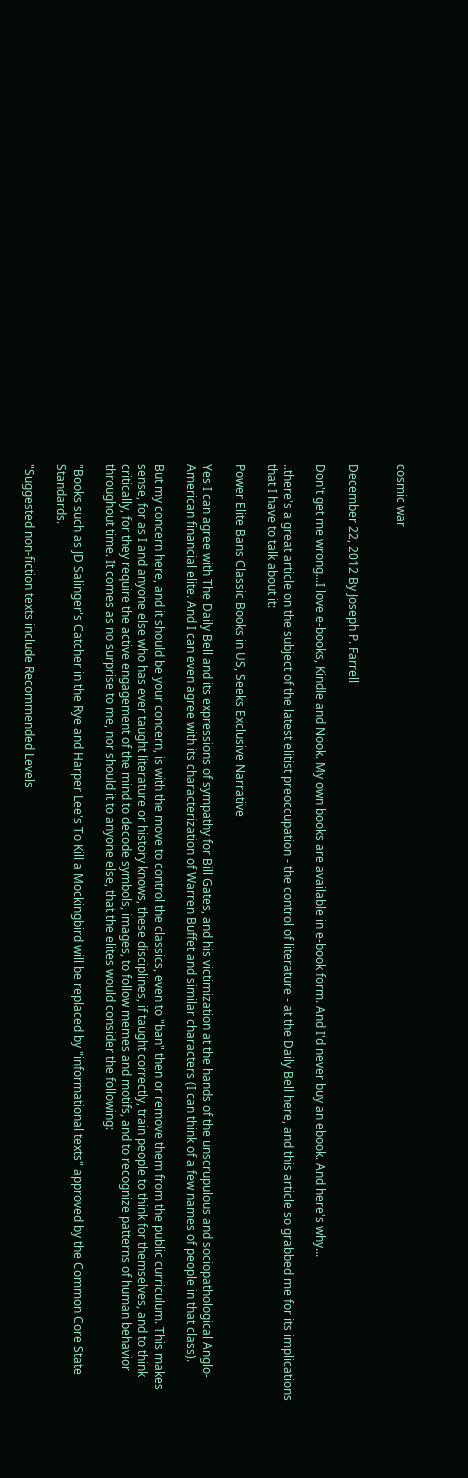cosmic war


December 22, 2012 By Joseph P. Farrell

Don't get me wrong...I love e-books, Kindle and Nook. My own books are available in e-book form. And I'd never buy an ebook. And here's why...

..there's a great article on the subject of the latest elitist preoccupation - the control of literature - at the Daily Bell here, and this article so grabbed me for its implications that I have to talk about it:

Power Elite Bans Classic Books in US, Seeks Exclusive Narrative

Yes I can agree with The Daily Bell and its expressions of sympathy for Bill Gates, and his victimization at the hands of the unscrupulous and sociopathological Anglo-American financial elite. And I can even agree with its characterization of Warren Buffet and similar characters (I can think of a few names of people in that class).

But my concern here, and it should be your concern, is with the move to control the classics, even to "ban" then or remove them from the public curriculum. This makes sense, for as I and anyone else who has ever taught literature or history knows, these disciplines, if taught correctly, train people to think for themselves, and to think critically, for they require the active engagement of the mind to decode symbols, images, to follow memes and motifs, and to recognize patterns of human behavior throughout time. It comes as no surprise to me, nor should it to anyone else, that the elites would consider the following:

"Books such as JD Salinger's Catcher in the Rye and Harper Lee's To Kill a Mockingbird will be replaced by "informational texts" approved by the Common Core State Standards.

"Suggested non-fiction texts include Recommended Levels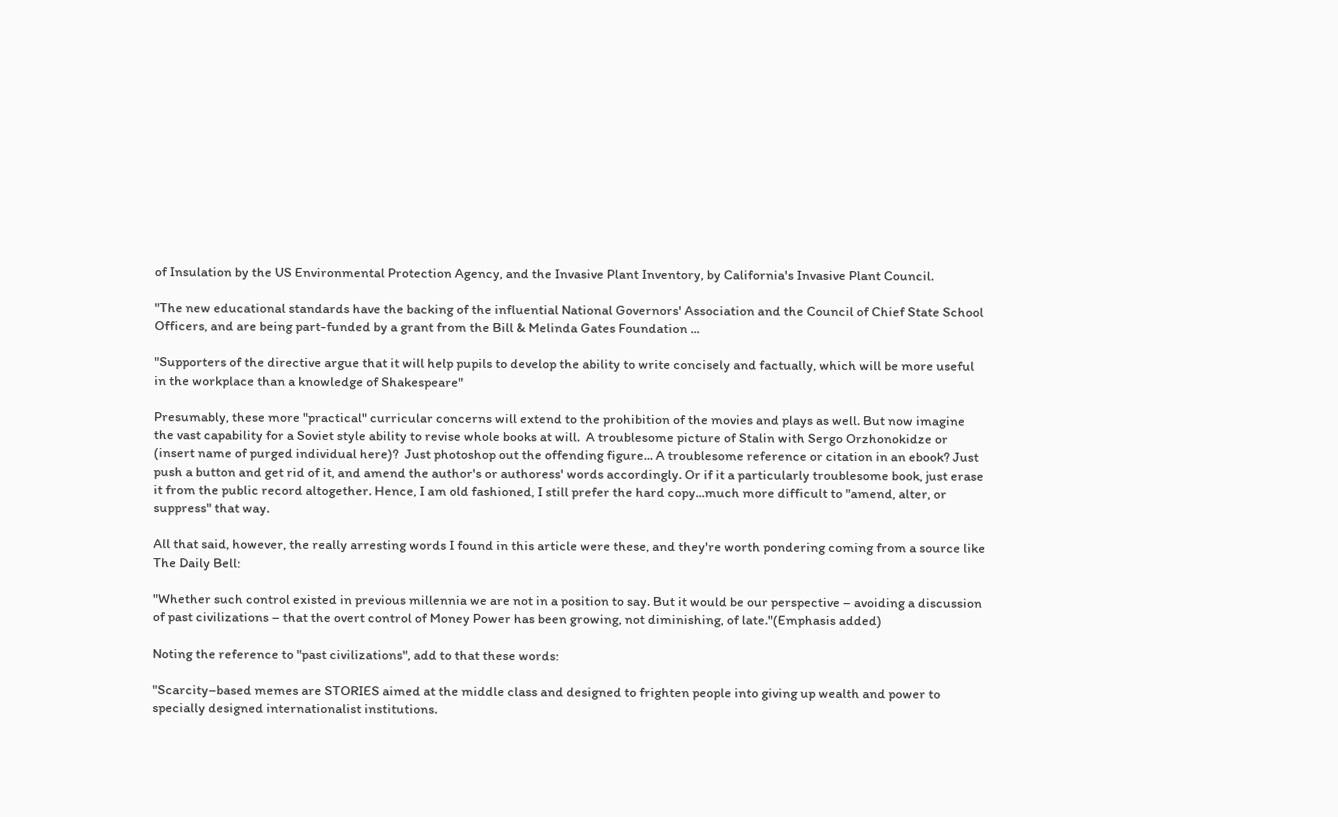of Insulation by the US Environmental Protection Agency, and the Invasive Plant Inventory, by California's Invasive Plant Council.

"The new educational standards have the backing of the influential National Governors' Association and the Council of Chief State School Officers, and are being part-funded by a grant from the Bill & Melinda Gates Foundation ...

"Supporters of the directive argue that it will help pupils to develop the ability to write concisely and factually, which will be more useful in the workplace than a knowledge of Shakespeare"

Presumably, these more "practical" curricular concerns will extend to the prohibition of the movies and plays as well. But now imagine the vast capability for a Soviet style ability to revise whole books at will.  A troublesome picture of Stalin with Sergo Orzhonokidze or (insert name of purged individual here)?  Just photoshop out the offending figure... A troublesome reference or citation in an ebook? Just push a button and get rid of it, and amend the author's or authoress' words accordingly. Or if it a particularly troublesome book, just erase it from the public record altogether. Hence, I am old fashioned, I still prefer the hard copy...much more difficult to "amend, alter, or suppress" that way.

All that said, however, the really arresting words I found in this article were these, and they're worth pondering coming from a source like The Daily Bell:

"Whether such control existed in previous millennia we are not in a position to say. But it would be our perspective – avoiding a discussion of past civilizations – that the overt control of Money Power has been growing, not diminishing, of late."(Emphasis added)

Noting the reference to "past civilizations", add to that these words:

"Scarcity–based memes are STORIES aimed at the middle class and designed to frighten people into giving up wealth and power to specially designed internationalist institutions.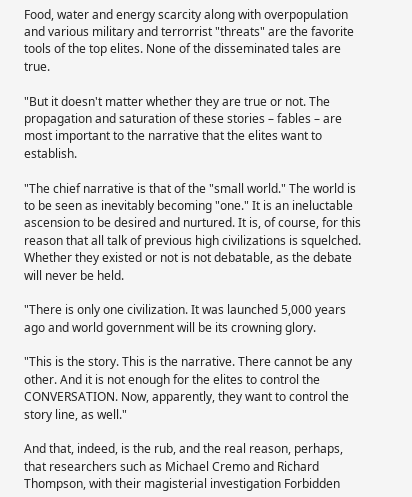Food, water and energy scarcity along with overpopulation and various military and terrorrist "threats" are the favorite tools of the top elites. None of the disseminated tales are true.

"But it doesn't matter whether they are true or not. The propagation and saturation of these stories – fables – are most important to the narrative that the elites want to establish.

"The chief narrative is that of the "small world." The world is to be seen as inevitably becoming "one." It is an ineluctable ascension to be desired and nurtured. It is, of course, for this reason that all talk of previous high civilizations is squelched. Whether they existed or not is not debatable, as the debate will never be held.

"There is only one civilization. It was launched 5,000 years ago and world government will be its crowning glory.

"This is the story. This is the narrative. There cannot be any other. And it is not enough for the elites to control the CONVERSATION. Now, apparently, they want to control the story line, as well."

And that, indeed, is the rub, and the real reason, perhaps, that researchers such as Michael Cremo and Richard Thompson, with their magisterial investigation Forbidden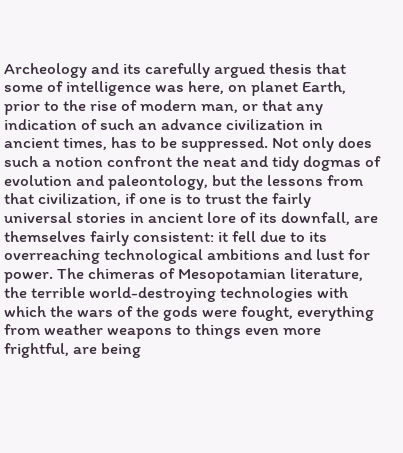Archeology and its carefully argued thesis that some of intelligence was here, on planet Earth, prior to the rise of modern man, or that any indication of such an advance civilization in ancient times, has to be suppressed. Not only does such a notion confront the neat and tidy dogmas of evolution and paleontology, but the lessons from that civilization, if one is to trust the fairly universal stories in ancient lore of its downfall, are themselves fairly consistent: it fell due to its overreaching technological ambitions and lust for power. The chimeras of Mesopotamian literature, the terrible world-destroying technologies with which the wars of the gods were fought, everything from weather weapons to things even more frightful, are being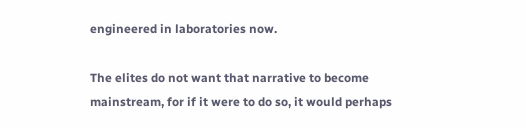engineered in laboratories now.

The elites do not want that narrative to become mainstream, for if it were to do so, it would perhaps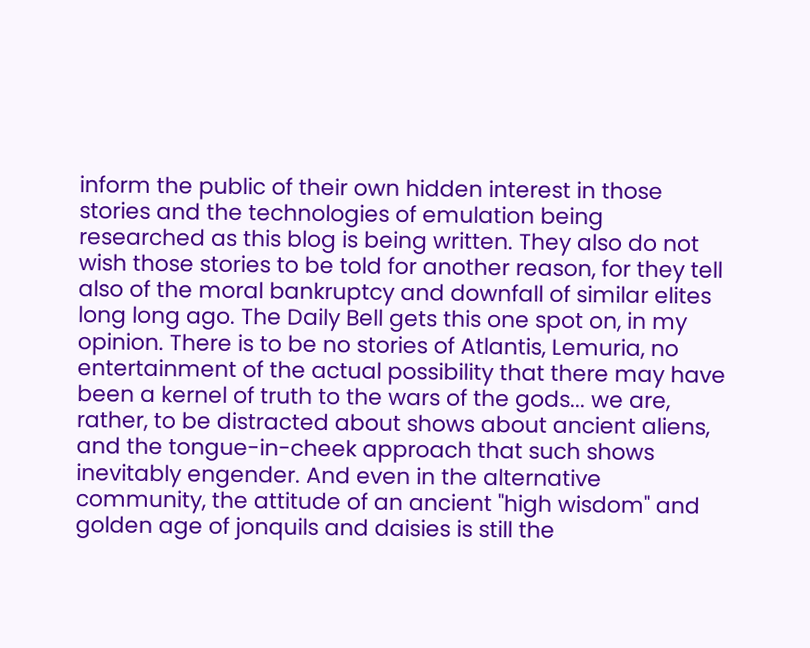inform the public of their own hidden interest in those stories and the technologies of emulation being researched as this blog is being written. They also do not wish those stories to be told for another reason, for they tell also of the moral bankruptcy and downfall of similar elites long long ago. The Daily Bell gets this one spot on, in my opinion. There is to be no stories of Atlantis, Lemuria, no entertainment of the actual possibility that there may have been a kernel of truth to the wars of the gods... we are, rather, to be distracted about shows about ancient aliens, and the tongue-in-cheek approach that such shows inevitably engender. And even in the alternative community, the attitude of an ancient "high wisdom" and golden age of jonquils and daisies is still the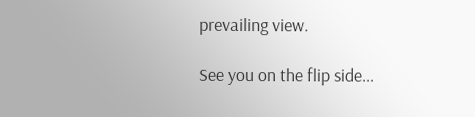prevailing view.

See you on the flip side...